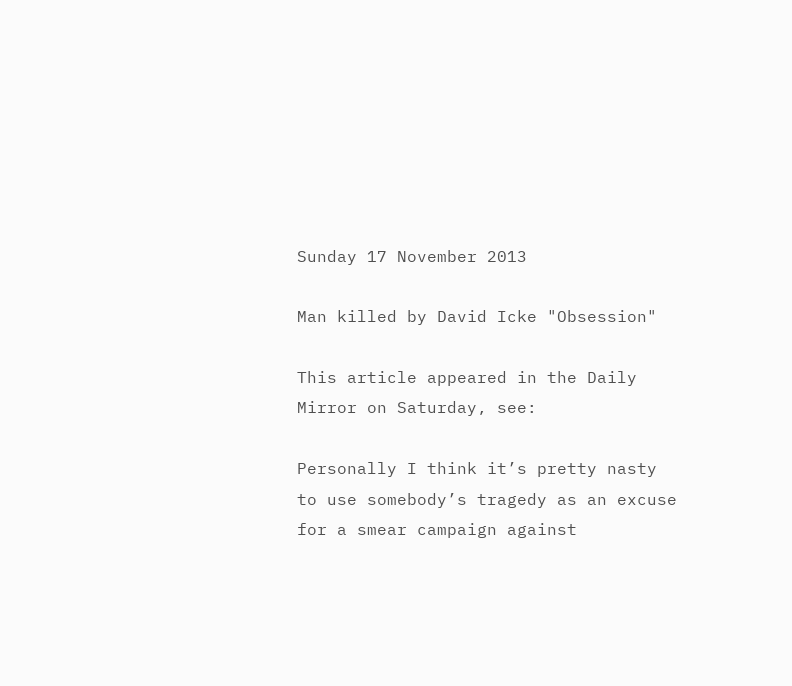Sunday 17 November 2013

Man killed by David Icke "Obsession"

This article appeared in the Daily Mirror on Saturday, see:

Personally I think it’s pretty nasty to use somebody’s tragedy as an excuse for a smear campaign against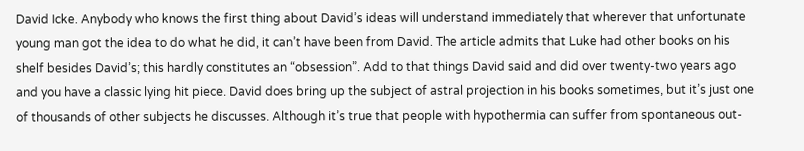David Icke. Anybody who knows the first thing about David’s ideas will understand immediately that wherever that unfortunate young man got the idea to do what he did, it can’t have been from David. The article admits that Luke had other books on his shelf besides David’s; this hardly constitutes an “obsession”. Add to that things David said and did over twenty-two years ago and you have a classic lying hit piece. David does bring up the subject of astral projection in his books sometimes, but it’s just one of thousands of other subjects he discusses. Although it’s true that people with hypothermia can suffer from spontaneous out-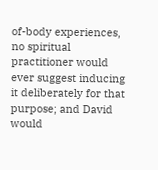of-body experiences, no spiritual practitioner would ever suggest inducing it deliberately for that purpose; and David would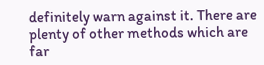definitely warn against it. There are plenty of other methods which are far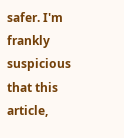safer. I'm frankly suspicious that this article,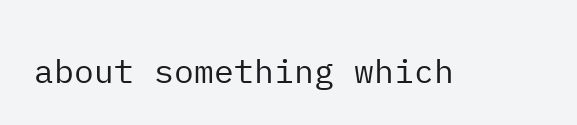about something which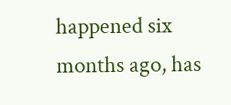happened six months ago, has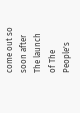come out so soon after The launch of The People's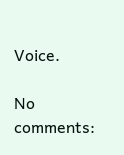Voice.

No comments: